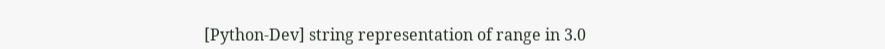[Python-Dev] string representation of range in 3.0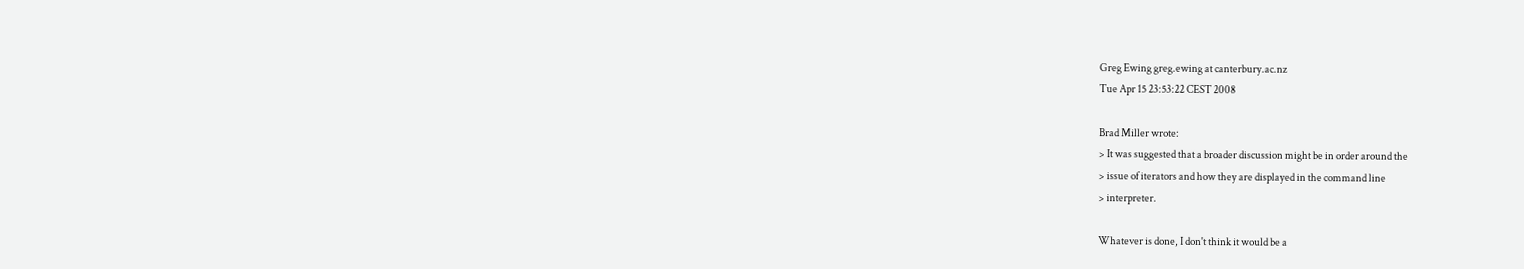Greg Ewing greg.ewing at canterbury.ac.nz
Tue Apr 15 23:53:22 CEST 2008

Brad Miller wrote:
> It was suggested that a broader discussion might be in order around the
> issue of iterators and how they are displayed in the command line
> interpreter.

Whatever is done, I don't think it would be a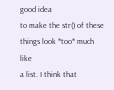good idea
to make the str() of these things look *too* much like
a list. I think that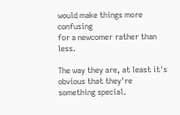would make things more confusing
for a newcomer rather than less.

The way they are, at least it's obvious that they're
something special.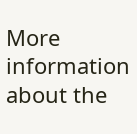More information about the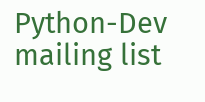Python-Dev mailing list